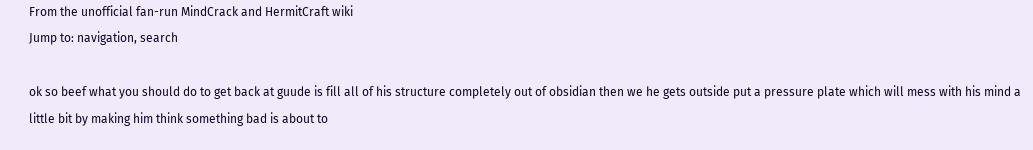From the unofficial fan-run MindCrack and HermitCraft wiki
Jump to: navigation, search

ok so beef what you should do to get back at guude is fill all of his structure completely out of obsidian then we he gets outside put a pressure plate which will mess with his mind a little bit by making him think something bad is about to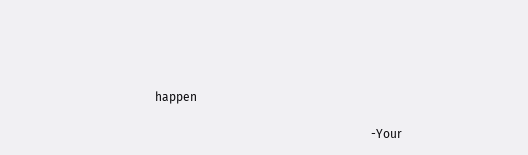happen

                                                                        -Your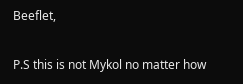Beeflet,

P.S this is not Mykol no matter how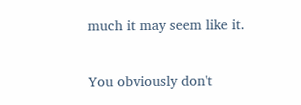much it may seem like it.

You obviously don't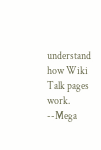understand how Wiki Talk pages work. --Mega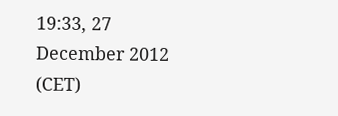19:33, 27 December 2012 (CET)